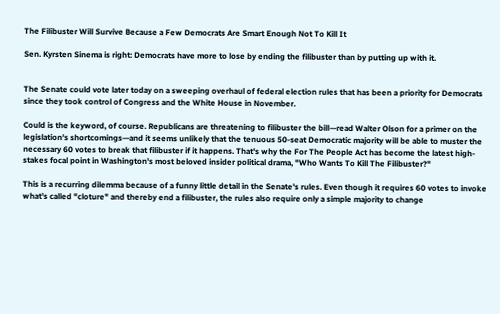The Filibuster Will Survive Because a Few Democrats Are Smart Enough Not To Kill It

Sen. Kyrsten Sinema is right: Democrats have more to lose by ending the filibuster than by putting up with it.


The Senate could vote later today on a sweeping overhaul of federal election rules that has been a priority for Democrats since they took control of Congress and the White House in November.

Could is the keyword, of course. Republicans are threatening to filibuster the bill—read Walter Olson for a primer on the legislation's shortcomings—and it seems unlikely that the tenuous 50-seat Democratic majority will be able to muster the necessary 60 votes to break that filibuster if it happens. That's why the For The People Act has become the latest high-stakes focal point in Washington's most beloved insider political drama, "Who Wants To Kill The Filibuster?"

This is a recurring dilemma because of a funny little detail in the Senate's rules. Even though it requires 60 votes to invoke what's called "cloture" and thereby end a filibuster, the rules also require only a simple majority to change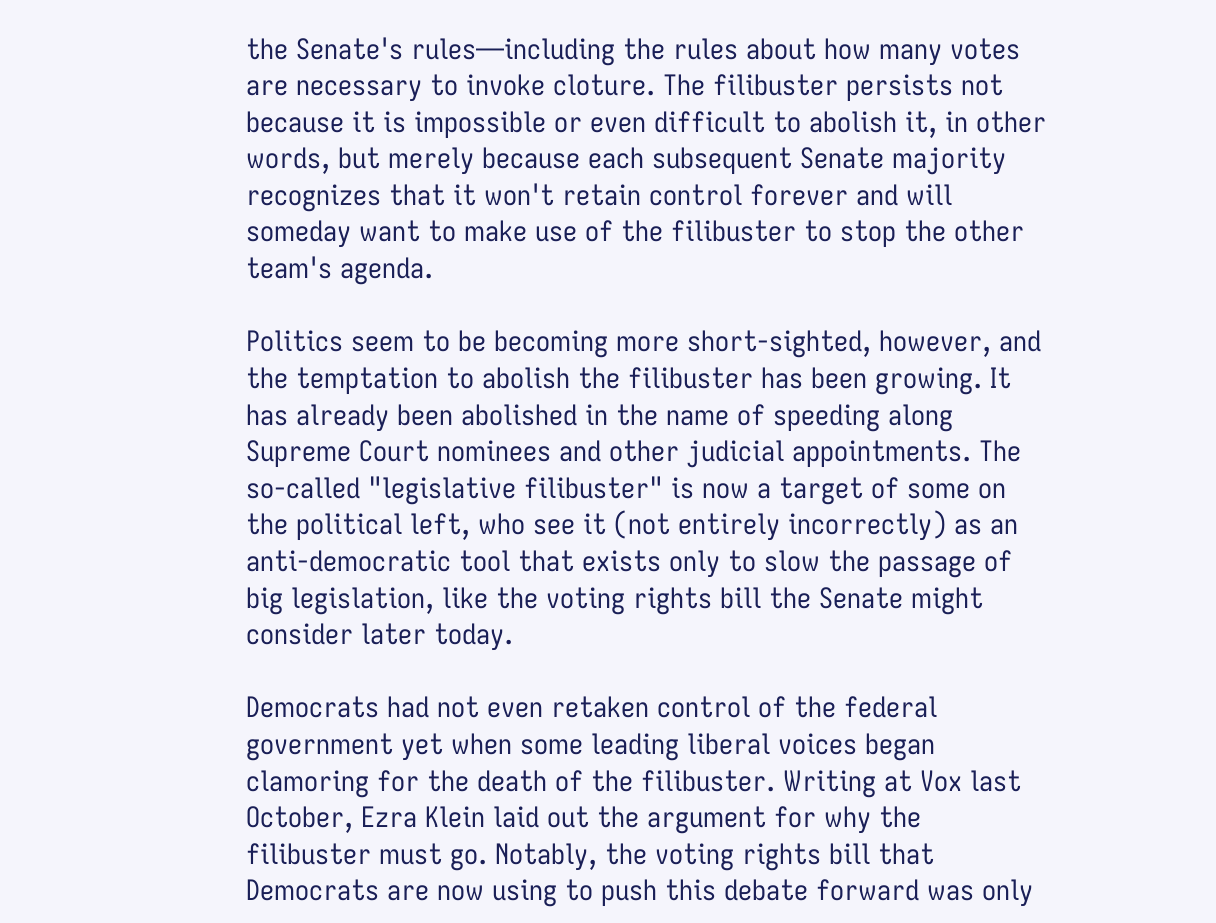the Senate's rules—including the rules about how many votes are necessary to invoke cloture. The filibuster persists not because it is impossible or even difficult to abolish it, in other words, but merely because each subsequent Senate majority recognizes that it won't retain control forever and will someday want to make use of the filibuster to stop the other team's agenda.

Politics seem to be becoming more short-sighted, however, and the temptation to abolish the filibuster has been growing. It has already been abolished in the name of speeding along Supreme Court nominees and other judicial appointments. The so-called "legislative filibuster" is now a target of some on the political left, who see it (not entirely incorrectly) as an anti-democratic tool that exists only to slow the passage of big legislation, like the voting rights bill the Senate might consider later today.

Democrats had not even retaken control of the federal government yet when some leading liberal voices began clamoring for the death of the filibuster. Writing at Vox last October, Ezra Klein laid out the argument for why the filibuster must go. Notably, the voting rights bill that Democrats are now using to push this debate forward was only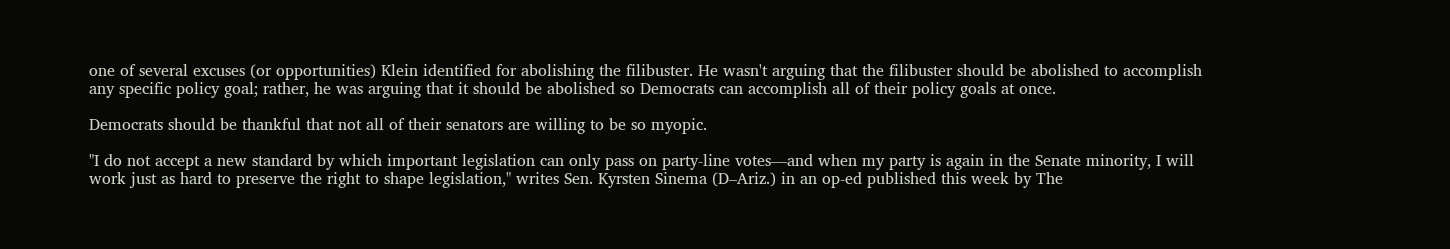one of several excuses (or opportunities) Klein identified for abolishing the filibuster. He wasn't arguing that the filibuster should be abolished to accomplish any specific policy goal; rather, he was arguing that it should be abolished so Democrats can accomplish all of their policy goals at once.

Democrats should be thankful that not all of their senators are willing to be so myopic.

"I do not accept a new standard by which important legislation can only pass on party-line votes—and when my party is again in the Senate minority, I will work just as hard to preserve the right to shape legislation," writes Sen. Kyrsten Sinema (D–Ariz.) in an op-ed published this week by The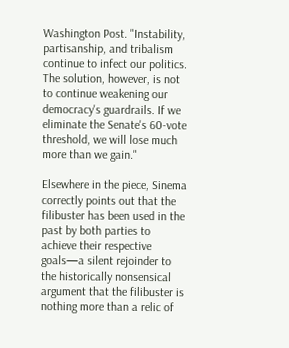Washington Post. "Instability, partisanship, and tribalism continue to infect our politics. The solution, however, is not to continue weakening our democracy's guardrails. If we eliminate the Senate's 60-vote threshold, we will lose much more than we gain."

Elsewhere in the piece, Sinema correctly points out that the filibuster has been used in the past by both parties to achieve their respective goals—a silent rejoinder to the historically nonsensical argument that the filibuster is nothing more than a relic of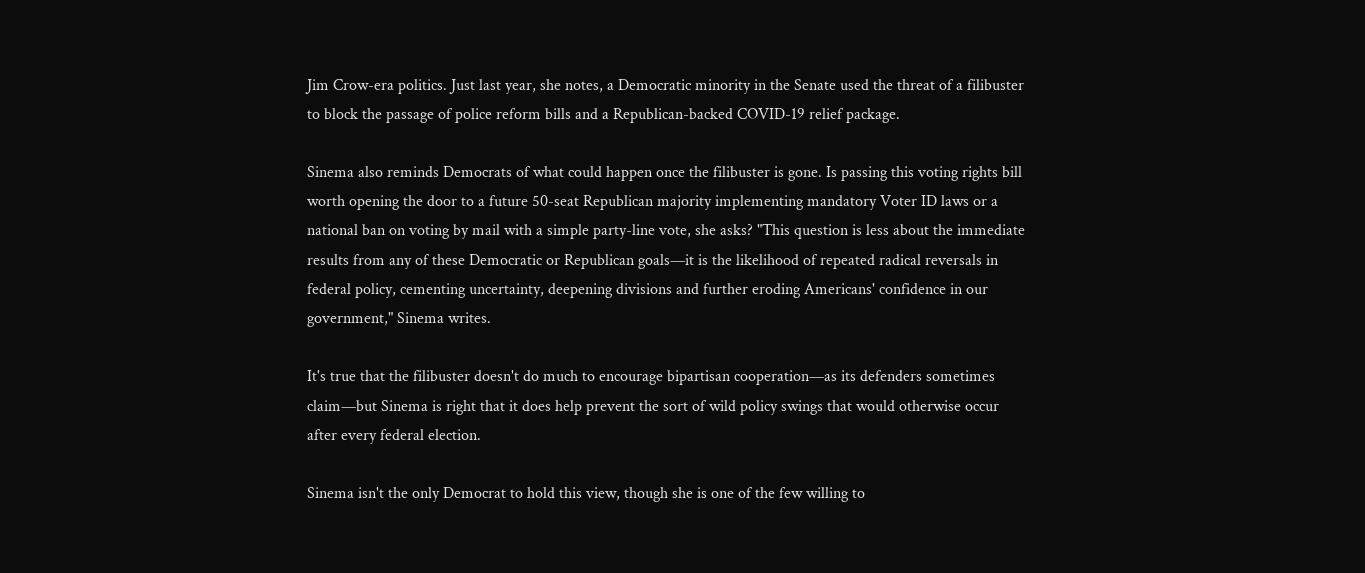Jim Crow-era politics. Just last year, she notes, a Democratic minority in the Senate used the threat of a filibuster to block the passage of police reform bills and a Republican-backed COVID-19 relief package.

Sinema also reminds Democrats of what could happen once the filibuster is gone. Is passing this voting rights bill worth opening the door to a future 50-seat Republican majority implementing mandatory Voter ID laws or a national ban on voting by mail with a simple party-line vote, she asks? "This question is less about the immediate results from any of these Democratic or Republican goals—it is the likelihood of repeated radical reversals in federal policy, cementing uncertainty, deepening divisions and further eroding Americans' confidence in our government," Sinema writes.

It's true that the filibuster doesn't do much to encourage bipartisan cooperation—as its defenders sometimes claim—but Sinema is right that it does help prevent the sort of wild policy swings that would otherwise occur after every federal election.

Sinema isn't the only Democrat to hold this view, though she is one of the few willing to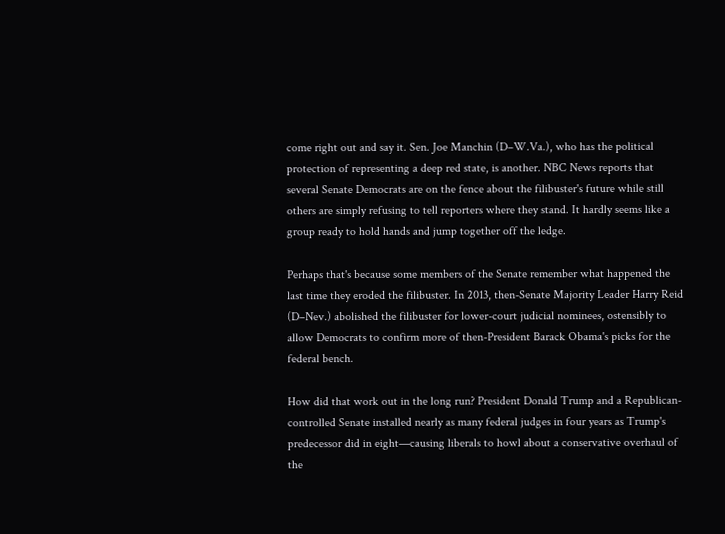come right out and say it. Sen. Joe Manchin (D–W.Va.), who has the political protection of representing a deep red state, is another. NBC News reports that several Senate Democrats are on the fence about the filibuster's future while still others are simply refusing to tell reporters where they stand. It hardly seems like a group ready to hold hands and jump together off the ledge.

Perhaps that's because some members of the Senate remember what happened the last time they eroded the filibuster. In 2013, then-Senate Majority Leader Harry Reid (D–Nev.) abolished the filibuster for lower-court judicial nominees, ostensibly to allow Democrats to confirm more of then-President Barack Obama's picks for the federal bench.

How did that work out in the long run? President Donald Trump and a Republican-controlled Senate installed nearly as many federal judges in four years as Trump's predecessor did in eight—causing liberals to howl about a conservative overhaul of the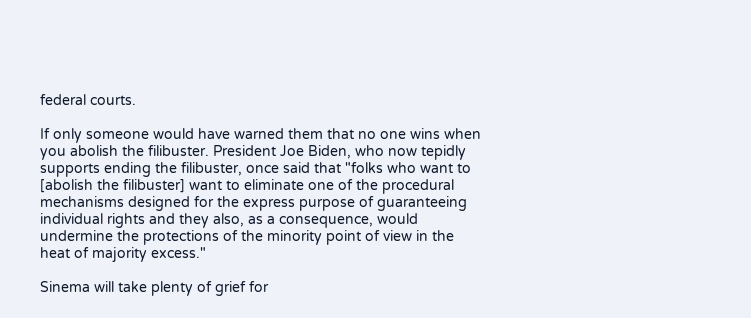federal courts.

If only someone would have warned them that no one wins when you abolish the filibuster. President Joe Biden, who now tepidly supports ending the filibuster, once said that "folks who want to [abolish the filibuster] want to eliminate one of the procedural mechanisms designed for the express purpose of guaranteeing individual rights and they also, as a consequence, would undermine the protections of the minority point of view in the heat of majority excess."

Sinema will take plenty of grief for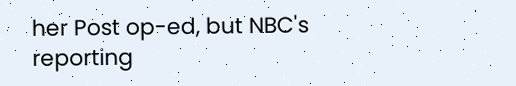her Post op-ed, but NBC's reporting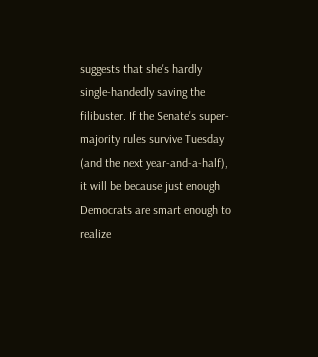suggests that she's hardly single-handedly saving the filibuster. If the Senate's super-majority rules survive Tuesday (and the next year-and-a-half), it will be because just enough Democrats are smart enough to realize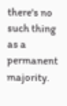there's no such thing as a permanent majority.